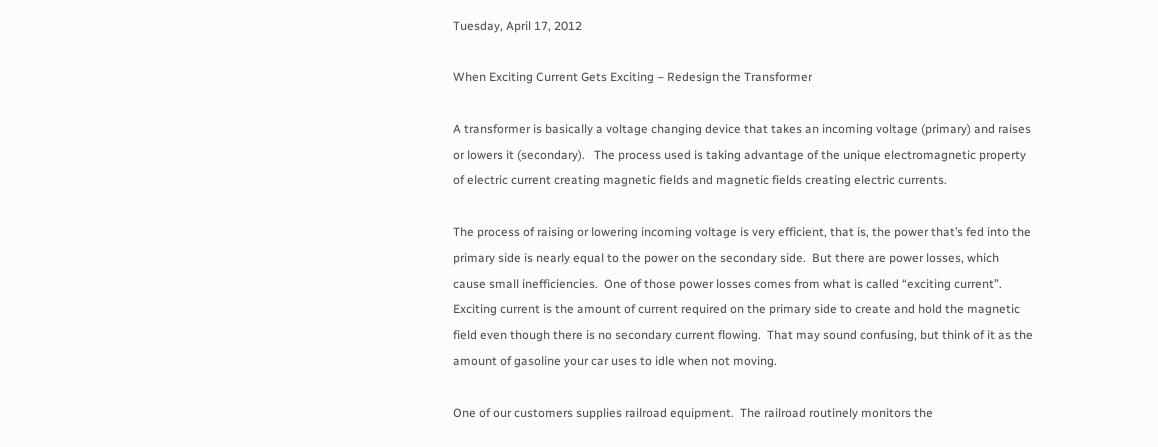Tuesday, April 17, 2012

When Exciting Current Gets Exciting – Redesign the Transformer

A transformer is basically a voltage changing device that takes an incoming voltage (primary) and raises or lowers it (secondary).   The process used is taking advantage of the unique electromagnetic property of electric current creating magnetic fields and magnetic fields creating electric currents.

The process of raising or lowering incoming voltage is very efficient, that is, the power that’s fed into the primary side is nearly equal to the power on the secondary side.  But there are power losses, which cause small inefficiencies.  One of those power losses comes from what is called “exciting current”.  Exciting current is the amount of current required on the primary side to create and hold the magnetic field even though there is no secondary current flowing.  That may sound confusing, but think of it as the amount of gasoline your car uses to idle when not moving.

One of our customers supplies railroad equipment.  The railroad routinely monitors the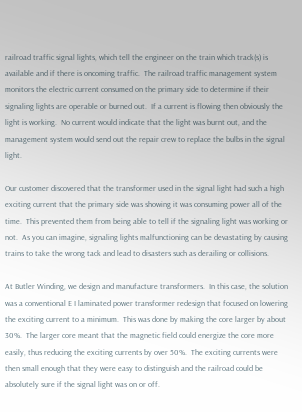railroad traffic signal lights, which tell the engineer on the train which track(s) is available and if there is oncoming traffic.  The railroad traffic management system monitors the electric current consumed on the primary side to determine if their signaling lights are operable or burned out.  If a current is flowing then obviously the light is working.  No current would indicate that the light was burnt out, and the management system would send out the repair crew to replace the bulbs in the signal light.

Our customer discovered that the transformer used in the signal light had such a high exciting current that the primary side was showing it was consuming power all of the time.  This prevented them from being able to tell if the signaling light was working or not.  As you can imagine, signaling lights malfunctioning can be devastating by causing trains to take the wrong tack and lead to disasters such as derailing or collisions.

At Butler Winding, we design and manufacture transformers.  In this case, the solution was a conventional E I laminated power transformer redesign that focused on lowering the exciting current to a minimum.  This was done by making the core larger by about 30%.  The larger core meant that the magnetic field could energize the core more easily, thus reducing the exciting currents by over 50%.  The exciting currents were then small enough that they were easy to distinguish and the railroad could be absolutely sure if the signal light was on or off.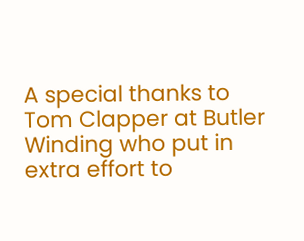A special thanks to Tom Clapper at Butler Winding who put in extra effort to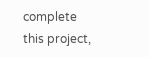complete this project,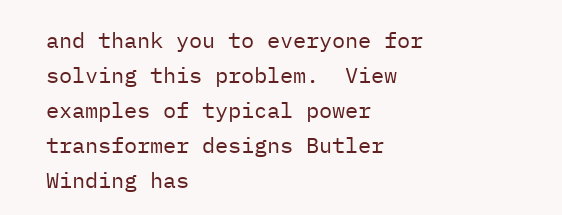and thank you to everyone for solving this problem.  View examples of typical power transformer designs Butler Winding has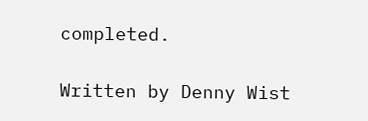completed.

Written by Denny Wist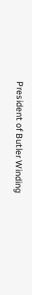President of Butler Winding